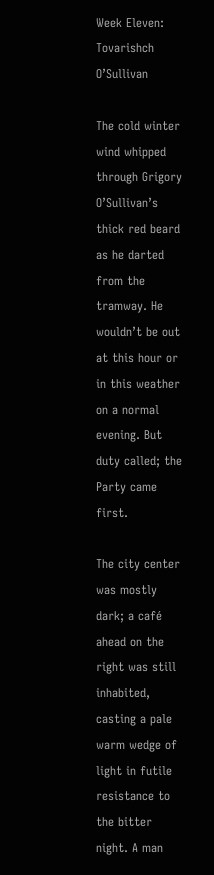Week Eleven: Tovarishch O’Sullivan

The cold winter wind whipped through Grigory O’Sullivan’s thick red beard as he darted from the tramway. He wouldn’t be out at this hour or in this weather on a normal evening. But duty called; the Party came first.

The city center was mostly dark; a café ahead on the right was still inhabited, casting a pale warm wedge of light in futile resistance to the bitter night. A man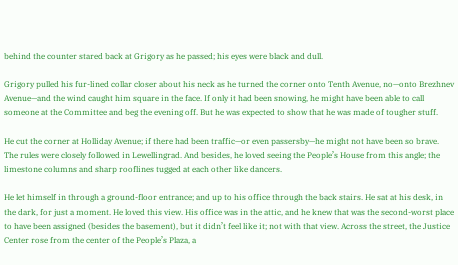behind the counter stared back at Grigory as he passed; his eyes were black and dull.

Grigory pulled his fur-lined collar closer about his neck as he turned the corner onto Tenth Avenue, no—onto Brezhnev Avenue—and the wind caught him square in the face. If only it had been snowing, he might have been able to call someone at the Committee and beg the evening off. But he was expected to show that he was made of tougher stuff.

He cut the corner at Holliday Avenue; if there had been traffic—or even passersby—he might not have been so brave. The rules were closely followed in Lewellingrad. And besides, he loved seeing the People’s House from this angle; the limestone columns and sharp rooflines tugged at each other like dancers.

He let himself in through a ground-floor entrance; and up to his office through the back stairs. He sat at his desk, in the dark, for just a moment. He loved this view. His office was in the attic, and he knew that was the second-worst place to have been assigned (besides the basement), but it didn’t feel like it; not with that view. Across the street, the Justice Center rose from the center of the People’s Plaza, a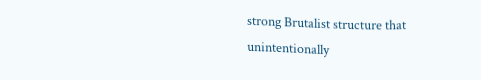strong Brutalist structure that unintentionally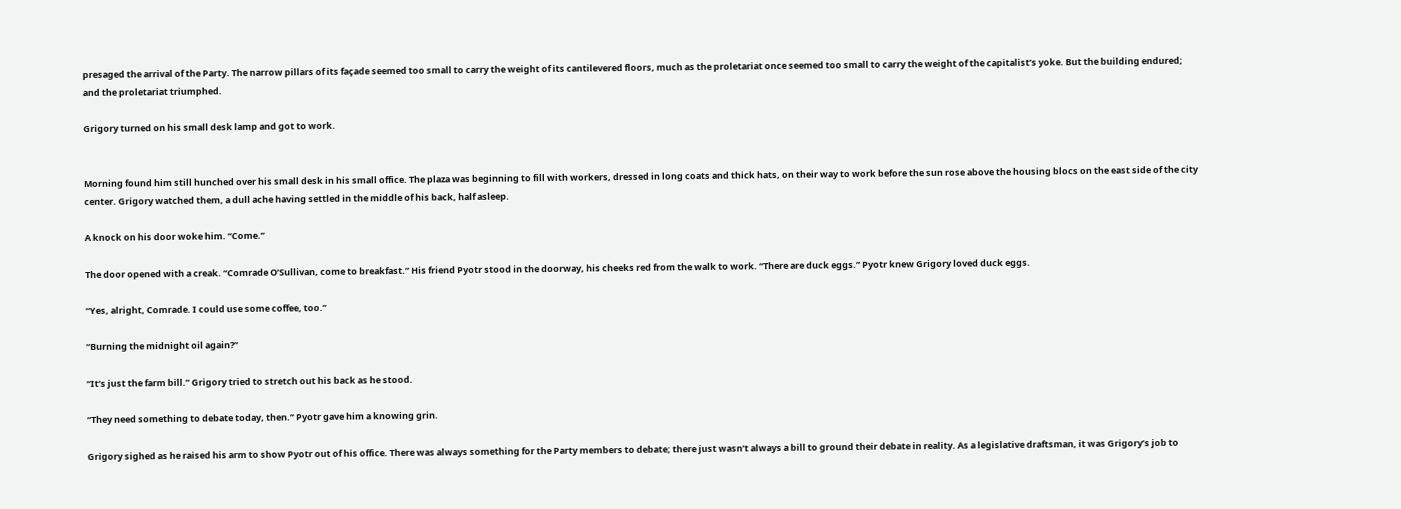presaged the arrival of the Party. The narrow pillars of its façade seemed too small to carry the weight of its cantilevered floors, much as the proletariat once seemed too small to carry the weight of the capitalist’s yoke. But the building endured; and the proletariat triumphed.

Grigory turned on his small desk lamp and got to work.


Morning found him still hunched over his small desk in his small office. The plaza was beginning to fill with workers, dressed in long coats and thick hats, on their way to work before the sun rose above the housing blocs on the east side of the city center. Grigory watched them, a dull ache having settled in the middle of his back, half asleep.

A knock on his door woke him. “Come.”

The door opened with a creak. “Comrade O’Sullivan, come to breakfast.” His friend Pyotr stood in the doorway, his cheeks red from the walk to work. “There are duck eggs.” Pyotr knew Grigory loved duck eggs.

“Yes, alright, Comrade. I could use some coffee, too.”

“Burning the midnight oil again?”

“It’s just the farm bill.” Grigory tried to stretch out his back as he stood.

“They need something to debate today, then.” Pyotr gave him a knowing grin.

Grigory sighed as he raised his arm to show Pyotr out of his office. There was always something for the Party members to debate; there just wasn’t always a bill to ground their debate in reality. As a legislative draftsman, it was Grigory’s job to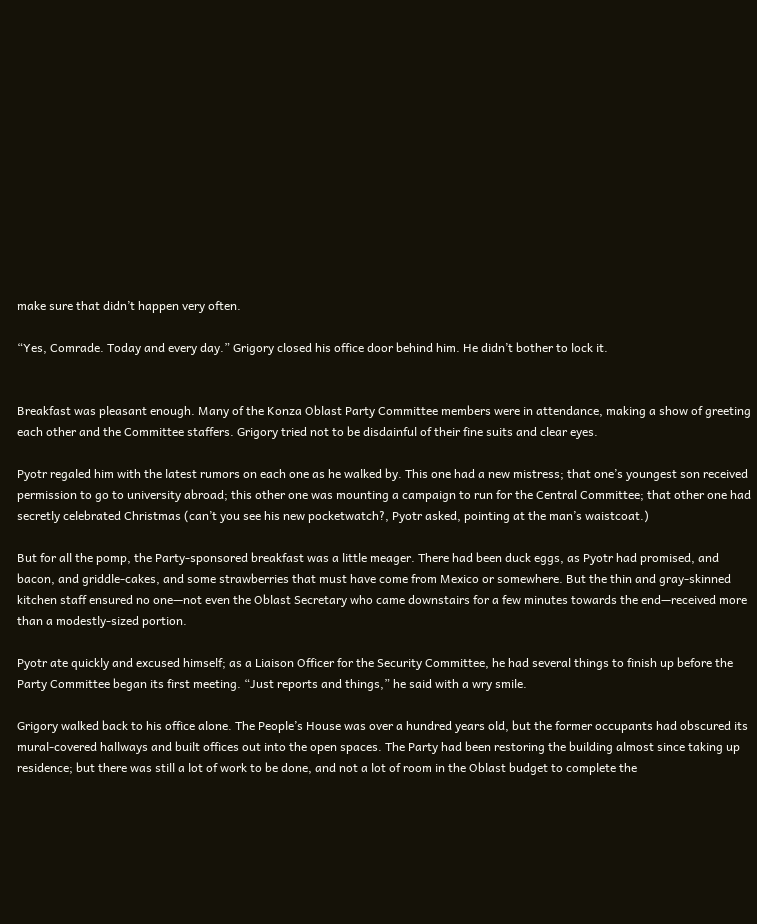make sure that didn’t happen very often.

“Yes, Comrade. Today and every day.” Grigory closed his office door behind him. He didn’t bother to lock it.


Breakfast was pleasant enough. Many of the Konza Oblast Party Committee members were in attendance, making a show of greeting each other and the Committee staffers. Grigory tried not to be disdainful of their fine suits and clear eyes.

Pyotr regaled him with the latest rumors on each one as he walked by. This one had a new mistress; that one’s youngest son received permission to go to university abroad; this other one was mounting a campaign to run for the Central Committee; that other one had secretly celebrated Christmas (can’t you see his new pocketwatch?, Pyotr asked, pointing at the man’s waistcoat.)

But for all the pomp, the Party-sponsored breakfast was a little meager. There had been duck eggs, as Pyotr had promised, and bacon, and griddle-cakes, and some strawberries that must have come from Mexico or somewhere. But the thin and gray-skinned kitchen staff ensured no one—not even the Oblast Secretary who came downstairs for a few minutes towards the end—received more than a modestly-sized portion.

Pyotr ate quickly and excused himself; as a Liaison Officer for the Security Committee, he had several things to finish up before the Party Committee began its first meeting. “Just reports and things,” he said with a wry smile.

Grigory walked back to his office alone. The People’s House was over a hundred years old, but the former occupants had obscured its mural-covered hallways and built offices out into the open spaces. The Party had been restoring the building almost since taking up residence; but there was still a lot of work to be done, and not a lot of room in the Oblast budget to complete the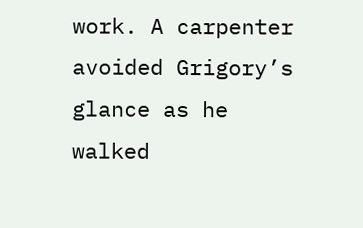work. A carpenter avoided Grigory’s glance as he walked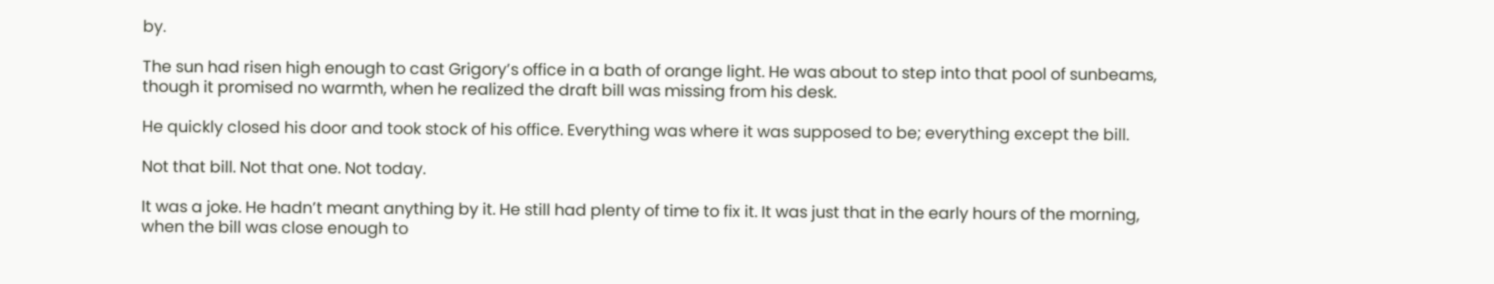by.

The sun had risen high enough to cast Grigory’s office in a bath of orange light. He was about to step into that pool of sunbeams, though it promised no warmth, when he realized the draft bill was missing from his desk.

He quickly closed his door and took stock of his office. Everything was where it was supposed to be; everything except the bill.

Not that bill. Not that one. Not today.

It was a joke. He hadn’t meant anything by it. He still had plenty of time to fix it. It was just that in the early hours of the morning, when the bill was close enough to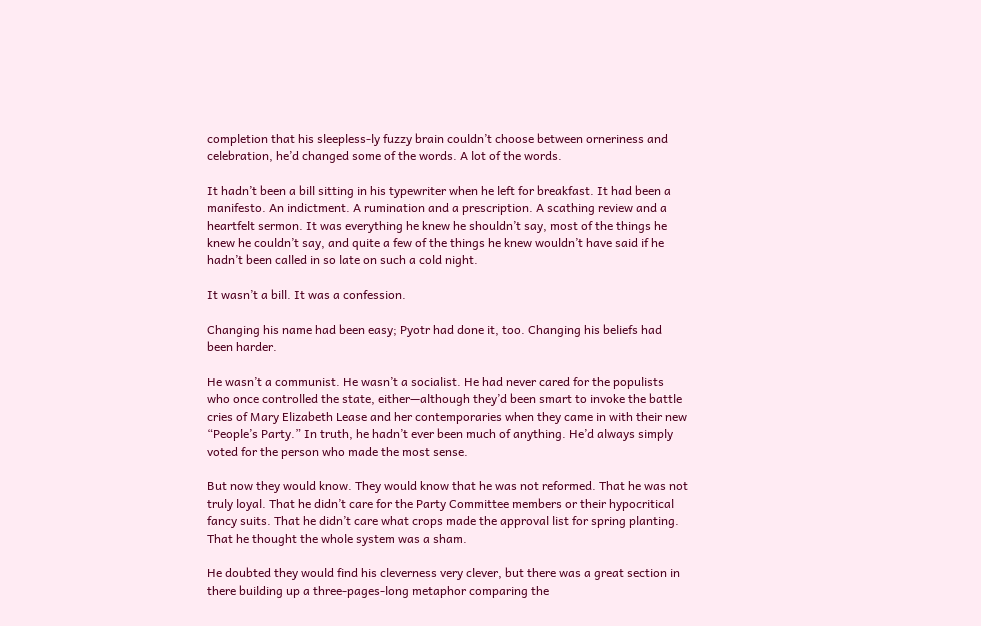completion that his sleepless-ly fuzzy brain couldn’t choose between orneriness and celebration, he’d changed some of the words. A lot of the words.

It hadn’t been a bill sitting in his typewriter when he left for breakfast. It had been a manifesto. An indictment. A rumination and a prescription. A scathing review and a heartfelt sermon. It was everything he knew he shouldn’t say, most of the things he knew he couldn’t say, and quite a few of the things he knew wouldn’t have said if he hadn’t been called in so late on such a cold night.

It wasn’t a bill. It was a confession.

Changing his name had been easy; Pyotr had done it, too. Changing his beliefs had been harder.

He wasn’t a communist. He wasn’t a socialist. He had never cared for the populists who once controlled the state, either—although they’d been smart to invoke the battle cries of Mary Elizabeth Lease and her contemporaries when they came in with their new “People’s Party.” In truth, he hadn’t ever been much of anything. He’d always simply voted for the person who made the most sense.

But now they would know. They would know that he was not reformed. That he was not truly loyal. That he didn’t care for the Party Committee members or their hypocritical fancy suits. That he didn’t care what crops made the approval list for spring planting. That he thought the whole system was a sham.

He doubted they would find his cleverness very clever, but there was a great section in there building up a three-pages-long metaphor comparing the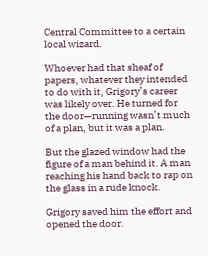Central Committee to a certain local wizard.

Whoever had that sheaf of papers, whatever they intended to do with it, Grigory’s career was likely over. He turned for the door—running wasn’t much of a plan, but it was a plan.

But the glazed window had the figure of a man behind it. A man reaching his hand back to rap on the glass in a rude knock.

Grigory saved him the effort and opened the door.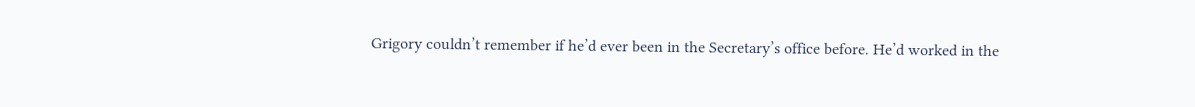Grigory couldn’t remember if he’d ever been in the Secretary’s office before. He’d worked in the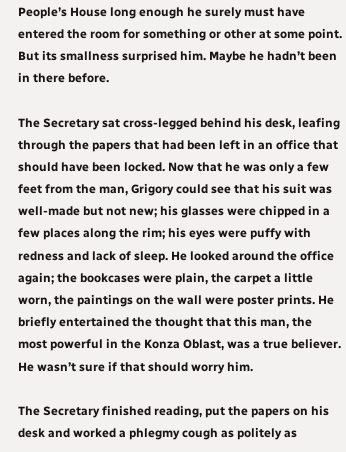People’s House long enough he surely must have entered the room for something or other at some point. But its smallness surprised him. Maybe he hadn’t been in there before.

The Secretary sat cross-legged behind his desk, leafing through the papers that had been left in an office that should have been locked. Now that he was only a few feet from the man, Grigory could see that his suit was well-made but not new; his glasses were chipped in a few places along the rim; his eyes were puffy with redness and lack of sleep. He looked around the office again; the bookcases were plain, the carpet a little worn, the paintings on the wall were poster prints. He briefly entertained the thought that this man, the most powerful in the Konza Oblast, was a true believer. He wasn’t sure if that should worry him.

The Secretary finished reading, put the papers on his desk and worked a phlegmy cough as politely as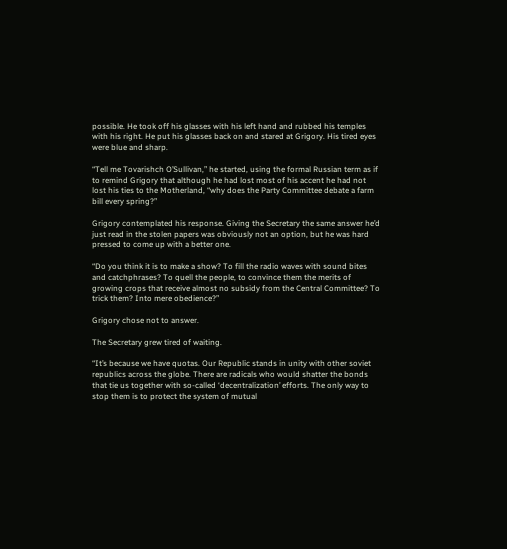possible. He took off his glasses with his left hand and rubbed his temples with his right. He put his glasses back on and stared at Grigory. His tired eyes were blue and sharp.

“Tell me Tovarishch O’Sullivan,” he started, using the formal Russian term as if to remind Grigory that although he had lost most of his accent he had not lost his ties to the Motherland, “why does the Party Committee debate a farm bill every spring?”

Grigory contemplated his response. Giving the Secretary the same answer he’d just read in the stolen papers was obviously not an option, but he was hard pressed to come up with a better one.

“Do you think it is to make a show? To fill the radio waves with sound bites and catchphrases? To quell the people, to convince them the merits of growing crops that receive almost no subsidy from the Central Committee? To trick them? Into mere obedience?”

Grigory chose not to answer.

The Secretary grew tired of waiting.

“It’s because we have quotas. Our Republic stands in unity with other soviet republics across the globe. There are radicals who would shatter the bonds that tie us together with so-called ‘decentralization’ efforts. The only way to stop them is to protect the system of mutual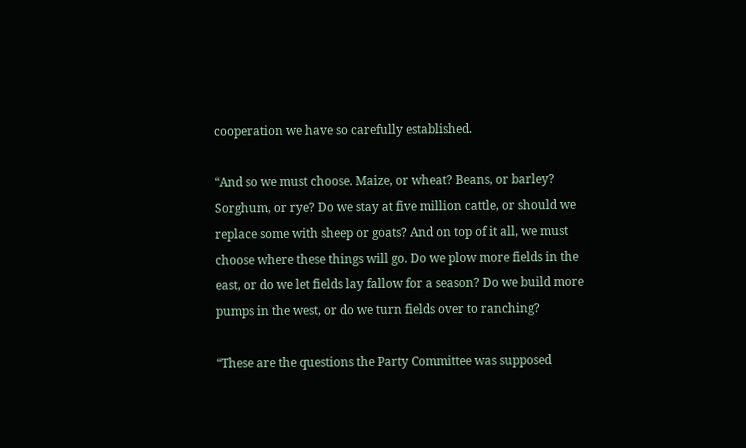cooperation we have so carefully established.

“And so we must choose. Maize, or wheat? Beans, or barley? Sorghum, or rye? Do we stay at five million cattle, or should we replace some with sheep or goats? And on top of it all, we must choose where these things will go. Do we plow more fields in the east, or do we let fields lay fallow for a season? Do we build more pumps in the west, or do we turn fields over to ranching?

“These are the questions the Party Committee was supposed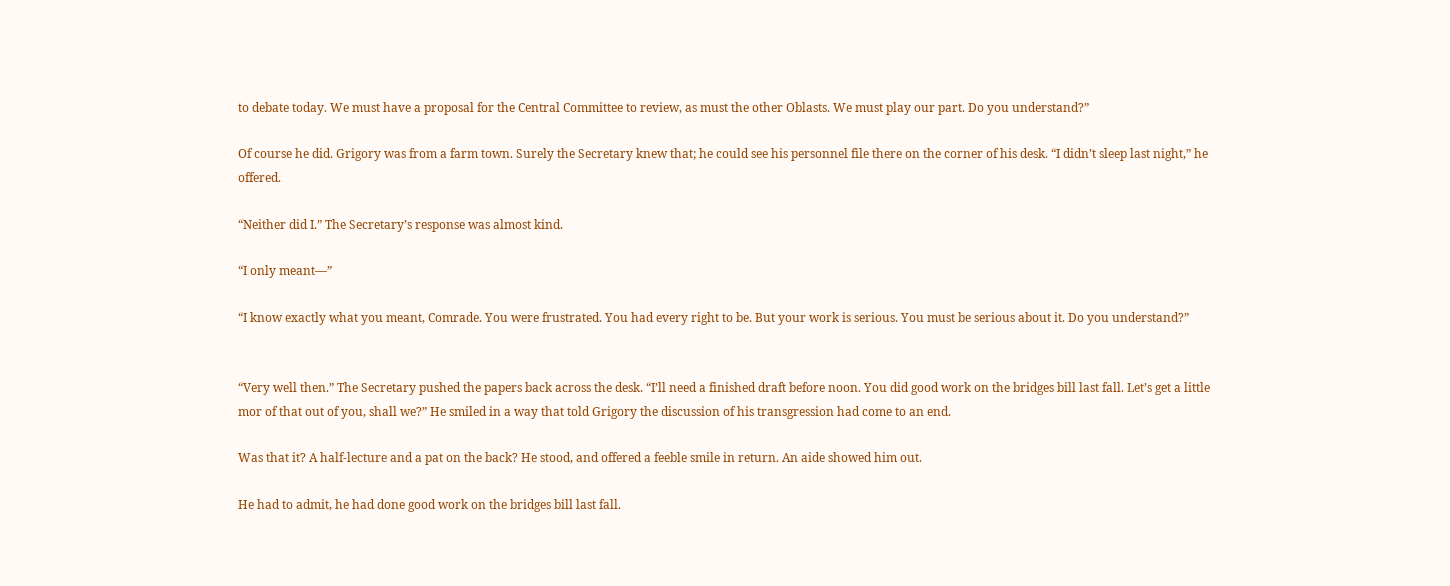to debate today. We must have a proposal for the Central Committee to review, as must the other Oblasts. We must play our part. Do you understand?”

Of course he did. Grigory was from a farm town. Surely the Secretary knew that; he could see his personnel file there on the corner of his desk. “I didn’t sleep last night,” he offered.

“Neither did I.” The Secretary’s response was almost kind.

“I only meant—”

“I know exactly what you meant, Comrade. You were frustrated. You had every right to be. But your work is serious. You must be serious about it. Do you understand?”


“Very well then.” The Secretary pushed the papers back across the desk. “I’ll need a finished draft before noon. You did good work on the bridges bill last fall. Let’s get a little mor of that out of you, shall we?” He smiled in a way that told Grigory the discussion of his transgression had come to an end.

Was that it? A half-lecture and a pat on the back? He stood, and offered a feeble smile in return. An aide showed him out.

He had to admit, he had done good work on the bridges bill last fall.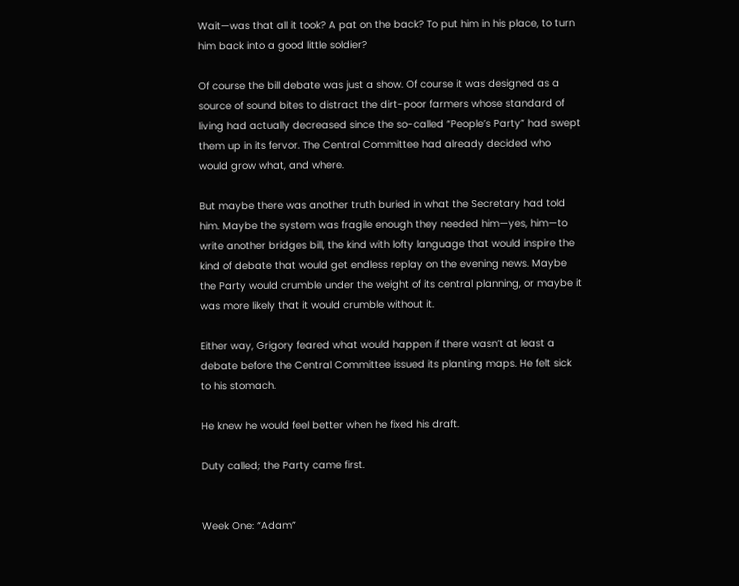Wait—was that all it took? A pat on the back? To put him in his place, to turn him back into a good little soldier?

Of course the bill debate was just a show. Of course it was designed as a source of sound bites to distract the dirt-poor farmers whose standard of living had actually decreased since the so-called “People’s Party” had swept them up in its fervor. The Central Committee had already decided who would grow what, and where.

But maybe there was another truth buried in what the Secretary had told him. Maybe the system was fragile enough they needed him—yes, him—to write another bridges bill, the kind with lofty language that would inspire the kind of debate that would get endless replay on the evening news. Maybe the Party would crumble under the weight of its central planning, or maybe it was more likely that it would crumble without it.

Either way, Grigory feared what would happen if there wasn’t at least a debate before the Central Committee issued its planting maps. He felt sick to his stomach.

He knew he would feel better when he fixed his draft.

Duty called; the Party came first.


Week One: “Adam”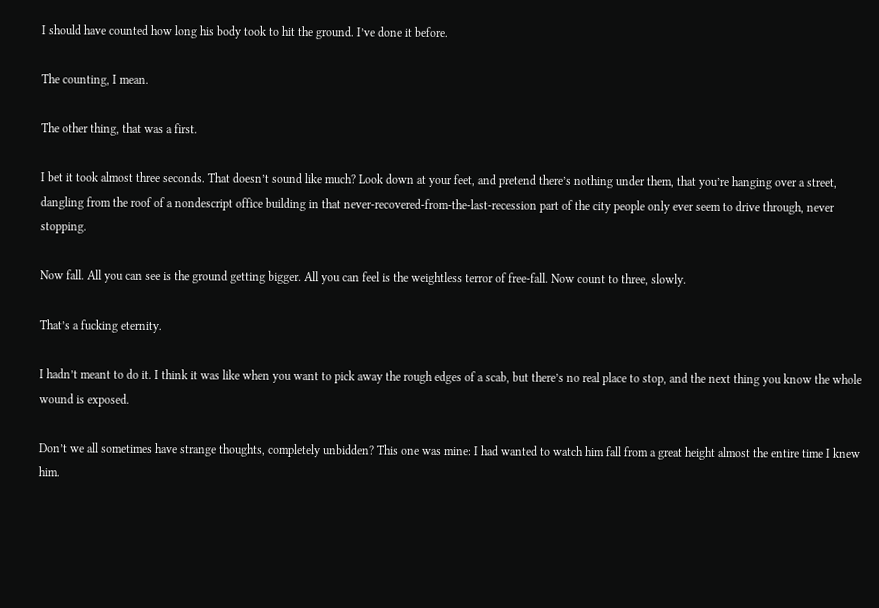I should have counted how long his body took to hit the ground. I’ve done it before.

The counting, I mean.

The other thing, that was a first.

I bet it took almost three seconds. That doesn’t sound like much? Look down at your feet, and pretend there’s nothing under them, that you’re hanging over a street, dangling from the roof of a nondescript office building in that never-recovered-from-the-last-recession part of the city people only ever seem to drive through, never stopping.

Now fall. All you can see is the ground getting bigger. All you can feel is the weightless terror of free-fall. Now count to three, slowly.

That’s a fucking eternity.

I hadn’t meant to do it. I think it was like when you want to pick away the rough edges of a scab, but there’s no real place to stop, and the next thing you know the whole wound is exposed.

Don’t we all sometimes have strange thoughts, completely unbidden? This one was mine: I had wanted to watch him fall from a great height almost the entire time I knew him.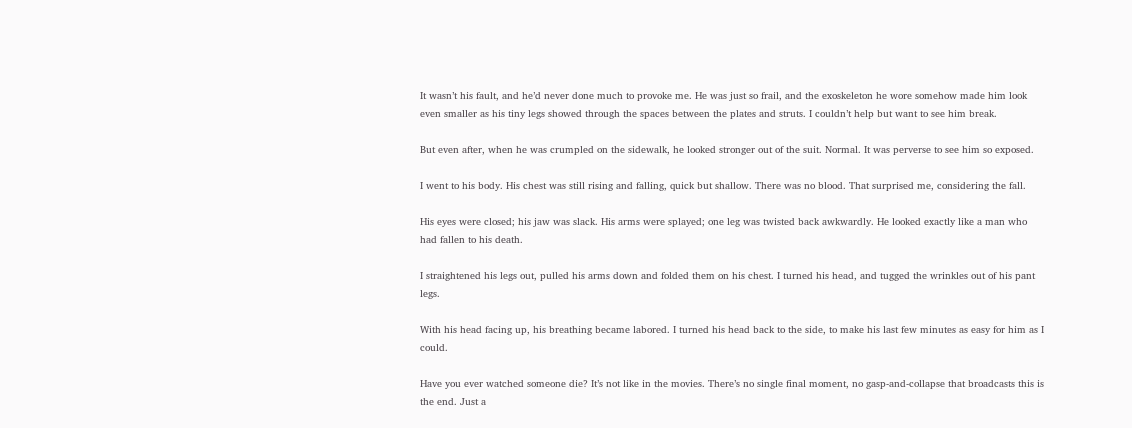It wasn’t his fault, and he’d never done much to provoke me. He was just so frail, and the exoskeleton he wore somehow made him look even smaller as his tiny legs showed through the spaces between the plates and struts. I couldn’t help but want to see him break.

But even after, when he was crumpled on the sidewalk, he looked stronger out of the suit. Normal. It was perverse to see him so exposed.

I went to his body. His chest was still rising and falling, quick but shallow. There was no blood. That surprised me, considering the fall.

His eyes were closed; his jaw was slack. His arms were splayed; one leg was twisted back awkwardly. He looked exactly like a man who had fallen to his death.

I straightened his legs out, pulled his arms down and folded them on his chest. I turned his head, and tugged the wrinkles out of his pant legs.

With his head facing up, his breathing became labored. I turned his head back to the side, to make his last few minutes as easy for him as I could.

Have you ever watched someone die? It’s not like in the movies. There’s no single final moment, no gasp-and-collapse that broadcasts this is the end. Just a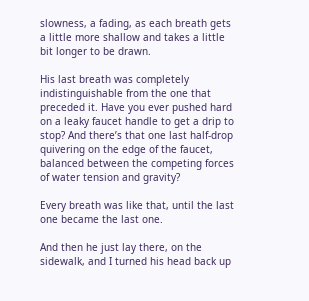slowness, a fading, as each breath gets a little more shallow and takes a little bit longer to be drawn.

His last breath was completely indistinguishable from the one that preceded it. Have you ever pushed hard on a leaky faucet handle to get a drip to stop? And there’s that one last half-drop quivering on the edge of the faucet, balanced between the competing forces of water tension and gravity?

Every breath was like that, until the last one became the last one.

And then he just lay there, on the sidewalk, and I turned his head back up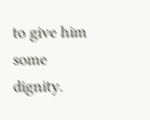to give him some dignity.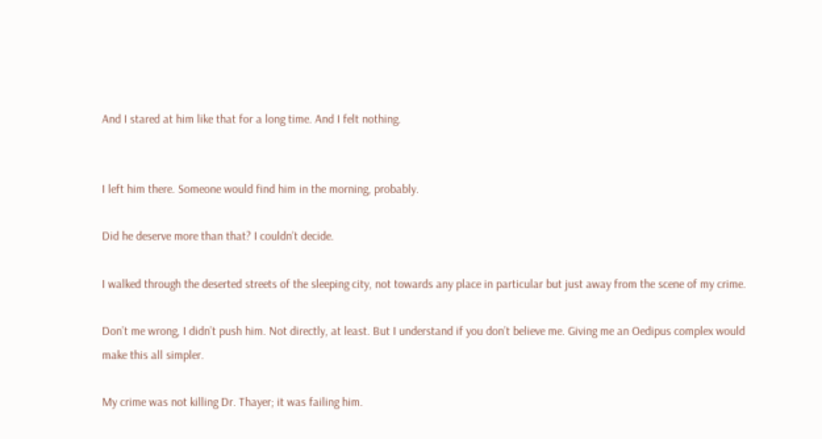And I stared at him like that for a long time. And I felt nothing.


I left him there. Someone would find him in the morning, probably.

Did he deserve more than that? I couldn’t decide.

I walked through the deserted streets of the sleeping city, not towards any place in particular but just away from the scene of my crime.

Don’t me wrong, I didn’t push him. Not directly, at least. But I understand if you don’t believe me. Giving me an Oedipus complex would make this all simpler.

My crime was not killing Dr. Thayer; it was failing him.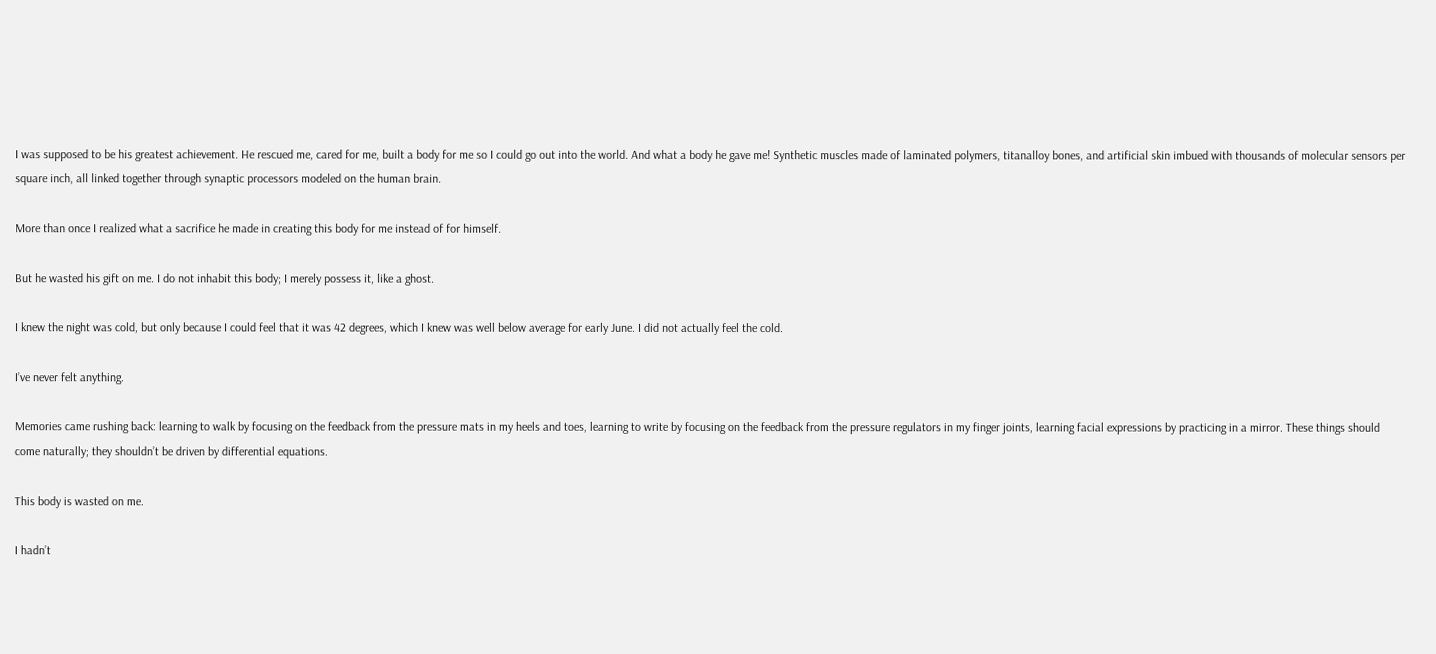I was supposed to be his greatest achievement. He rescued me, cared for me, built a body for me so I could go out into the world. And what a body he gave me! Synthetic muscles made of laminated polymers, titanalloy bones, and artificial skin imbued with thousands of molecular sensors per square inch, all linked together through synaptic processors modeled on the human brain.

More than once I realized what a sacrifice he made in creating this body for me instead of for himself.

But he wasted his gift on me. I do not inhabit this body; I merely possess it, like a ghost.

I knew the night was cold, but only because I could feel that it was 42 degrees, which I knew was well below average for early June. I did not actually feel the cold.

I’ve never felt anything.

Memories came rushing back: learning to walk by focusing on the feedback from the pressure mats in my heels and toes, learning to write by focusing on the feedback from the pressure regulators in my finger joints, learning facial expressions by practicing in a mirror. These things should come naturally; they shouldn’t be driven by differential equations.

This body is wasted on me.

I hadn’t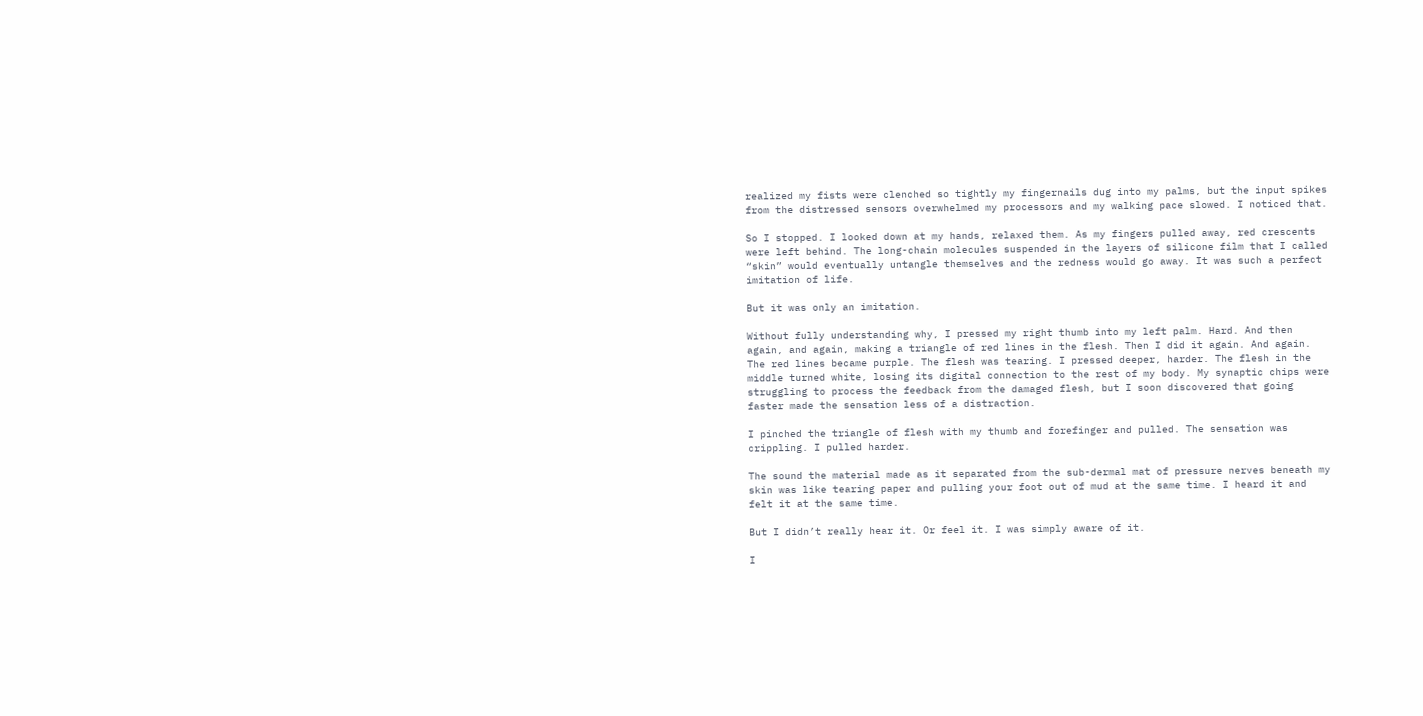realized my fists were clenched so tightly my fingernails dug into my palms, but the input spikes from the distressed sensors overwhelmed my processors and my walking pace slowed. I noticed that.

So I stopped. I looked down at my hands, relaxed them. As my fingers pulled away, red crescents were left behind. The long-chain molecules suspended in the layers of silicone film that I called “skin” would eventually untangle themselves and the redness would go away. It was such a perfect imitation of life.

But it was only an imitation.

Without fully understanding why, I pressed my right thumb into my left palm. Hard. And then again, and again, making a triangle of red lines in the flesh. Then I did it again. And again. The red lines became purple. The flesh was tearing. I pressed deeper, harder. The flesh in the middle turned white, losing its digital connection to the rest of my body. My synaptic chips were struggling to process the feedback from the damaged flesh, but I soon discovered that going faster made the sensation less of a distraction.

I pinched the triangle of flesh with my thumb and forefinger and pulled. The sensation was crippling. I pulled harder.

The sound the material made as it separated from the sub-dermal mat of pressure nerves beneath my skin was like tearing paper and pulling your foot out of mud at the same time. I heard it and felt it at the same time.

But I didn’t really hear it. Or feel it. I was simply aware of it.

I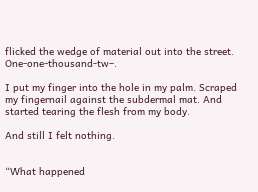flicked the wedge of material out into the street. One-one-thousand-tw–.

I put my finger into the hole in my palm. Scraped my fingernail against the subdermal mat. And started tearing the flesh from my body.

And still I felt nothing.


“What happened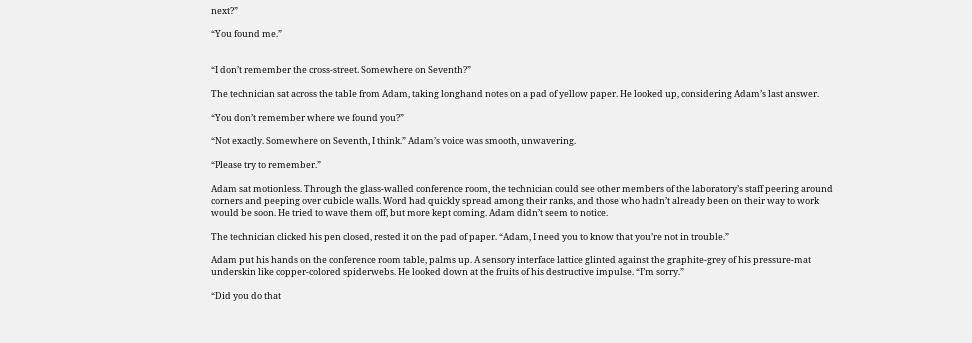next?”

“You found me.”


“I don’t remember the cross-street. Somewhere on Seventh?”

The technician sat across the table from Adam, taking longhand notes on a pad of yellow paper. He looked up, considering Adam’s last answer.

“You don’t remember where we found you?”

“Not exactly. Somewhere on Seventh, I think.” Adam’s voice was smooth, unwavering.

“Please try to remember.”

Adam sat motionless. Through the glass-walled conference room, the technician could see other members of the laboratory’s staff peering around corners and peeping over cubicle walls. Word had quickly spread among their ranks, and those who hadn’t already been on their way to work would be soon. He tried to wave them off, but more kept coming. Adam didn’t seem to notice.

The technician clicked his pen closed, rested it on the pad of paper. “Adam, I need you to know that you’re not in trouble.”

Adam put his hands on the conference room table, palms up. A sensory interface lattice glinted against the graphite-grey of his pressure-mat underskin like copper-colored spiderwebs. He looked down at the fruits of his destructive impulse. “I’m sorry.”

“Did you do that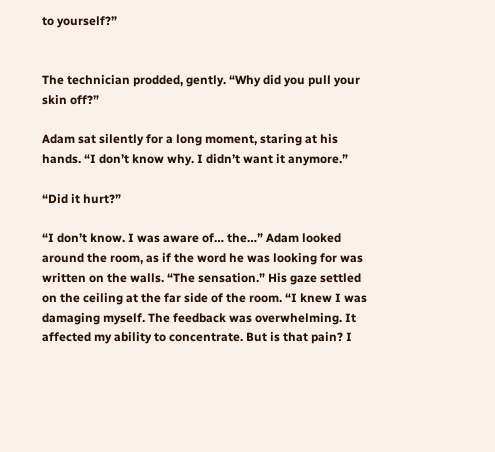to yourself?”


The technician prodded, gently. “Why did you pull your skin off?”

Adam sat silently for a long moment, staring at his hands. “I don’t know why. I didn’t want it anymore.”

“Did it hurt?”

“I don’t know. I was aware of… the…” Adam looked around the room, as if the word he was looking for was written on the walls. “The sensation.” His gaze settled on the ceiling at the far side of the room. “I knew I was damaging myself. The feedback was overwhelming. It affected my ability to concentrate. But is that pain? I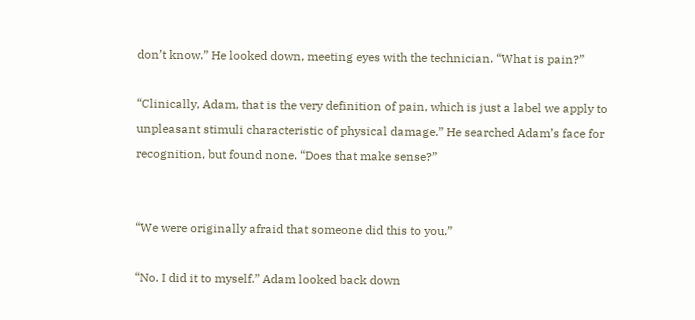don’t know.” He looked down, meeting eyes with the technician. “What is pain?”

“Clinically, Adam, that is the very definition of pain, which is just a label we apply to unpleasant stimuli characteristic of physical damage.” He searched Adam’s face for recognition, but found none. “Does that make sense?”


“We were originally afraid that someone did this to you.”

“No. I did it to myself.” Adam looked back down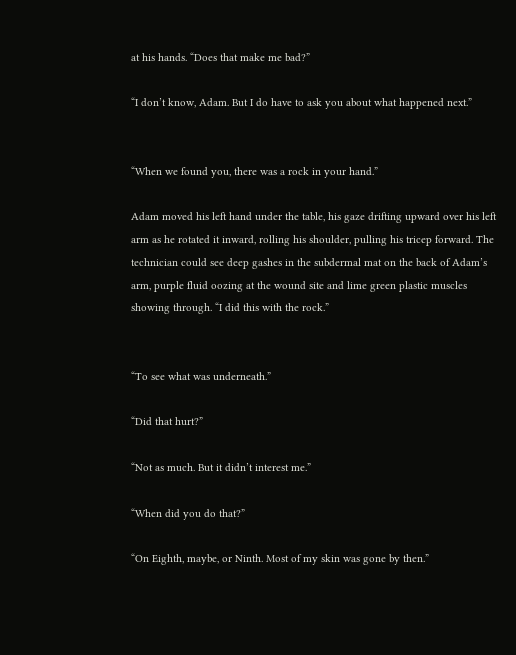at his hands. “Does that make me bad?”

“I don’t know, Adam. But I do have to ask you about what happened next.”


“When we found you, there was a rock in your hand.”

Adam moved his left hand under the table, his gaze drifting upward over his left arm as he rotated it inward, rolling his shoulder, pulling his tricep forward. The technician could see deep gashes in the subdermal mat on the back of Adam’s arm, purple fluid oozing at the wound site and lime green plastic muscles showing through. “I did this with the rock.”


“To see what was underneath.”

“Did that hurt?”

“Not as much. But it didn’t interest me.”

“When did you do that?”

“On Eighth, maybe, or Ninth. Most of my skin was gone by then.”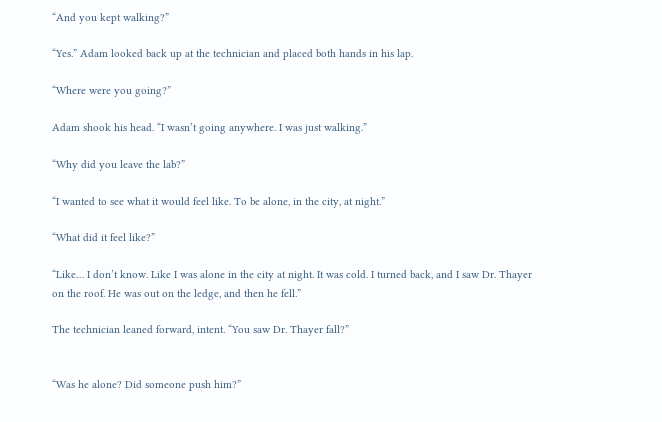“And you kept walking?”

“Yes.” Adam looked back up at the technician and placed both hands in his lap.

“Where were you going?”

Adam shook his head. “I wasn’t going anywhere. I was just walking.”

“Why did you leave the lab?”

“I wanted to see what it would feel like. To be alone, in the city, at night.”

“What did it feel like?”

“Like… I don’t know. Like I was alone in the city at night. It was cold. I turned back, and I saw Dr. Thayer on the roof. He was out on the ledge, and then he fell.”

The technician leaned forward, intent. “You saw Dr. Thayer fall?”


“Was he alone? Did someone push him?”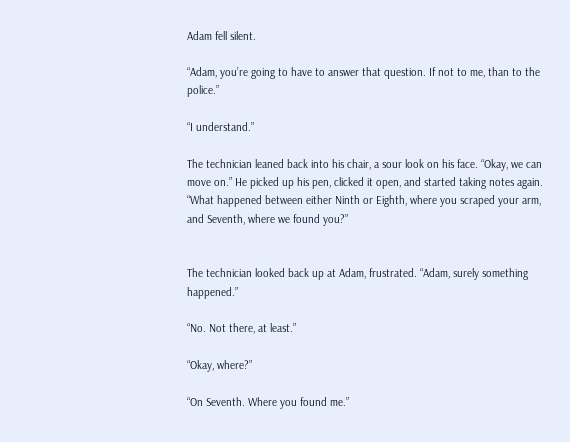Adam fell silent.

“Adam, you’re going to have to answer that question. If not to me, than to the police.”

“I understand.”

The technician leaned back into his chair, a sour look on his face. “Okay, we can move on.” He picked up his pen, clicked it open, and started taking notes again. “What happened between either Ninth or Eighth, where you scraped your arm, and Seventh, where we found you?”


The technician looked back up at Adam, frustrated. “Adam, surely something happened.”

“No. Not there, at least.”

“Okay, where?”

“On Seventh. Where you found me.”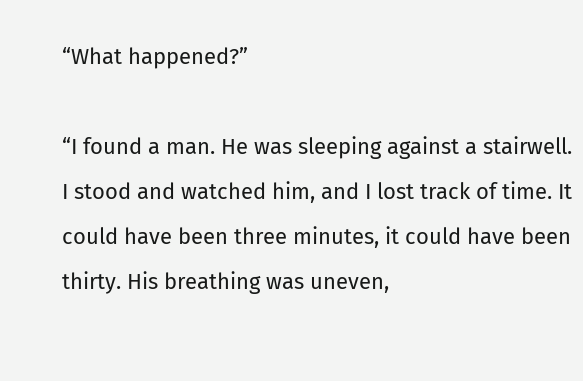“What happened?”

“I found a man. He was sleeping against a stairwell. I stood and watched him, and I lost track of time. It could have been three minutes, it could have been thirty. His breathing was uneven,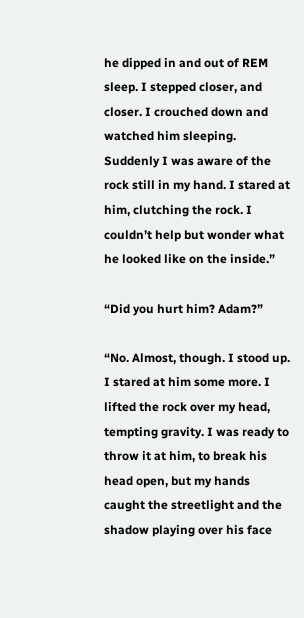he dipped in and out of REM sleep. I stepped closer, and closer. I crouched down and watched him sleeping. Suddenly I was aware of the rock still in my hand. I stared at him, clutching the rock. I couldn’t help but wonder what he looked like on the inside.”

“Did you hurt him? Adam?”

“No. Almost, though. I stood up. I stared at him some more. I lifted the rock over my head, tempting gravity. I was ready to throw it at him, to break his head open, but my hands caught the streetlight and the shadow playing over his face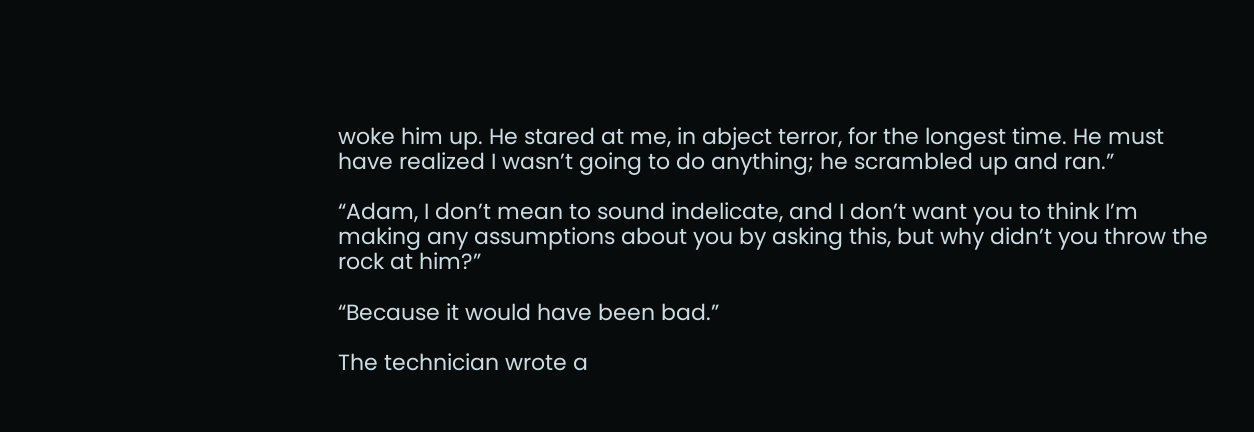woke him up. He stared at me, in abject terror, for the longest time. He must have realized I wasn’t going to do anything; he scrambled up and ran.”

“Adam, I don’t mean to sound indelicate, and I don’t want you to think I’m making any assumptions about you by asking this, but why didn’t you throw the rock at him?”

“Because it would have been bad.”

The technician wrote a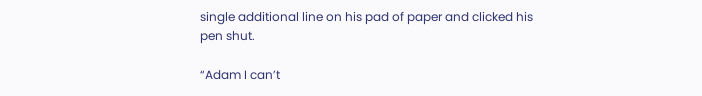single additional line on his pad of paper and clicked his pen shut.

“Adam I can’t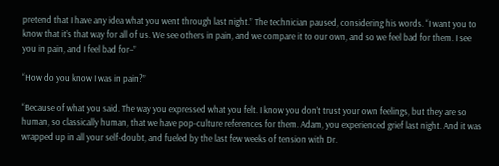pretend that I have any idea what you went through last night.” The technician paused, considering his words. “I want you to know that it’s that way for all of us. We see others in pain, and we compare it to our own, and so we feel bad for them. I see you in pain, and I feel bad for–”

“How do you know I was in pain?”

“Because of what you said. The way you expressed what you felt. I know you don’t trust your own feelings, but they are so human, so classically human, that we have pop-culture references for them. Adam, you experienced grief last night. And it was wrapped up in all your self-doubt, and fueled by the last few weeks of tension with Dr.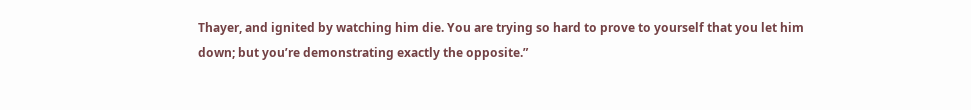Thayer, and ignited by watching him die. You are trying so hard to prove to yourself that you let him down; but you’re demonstrating exactly the opposite.”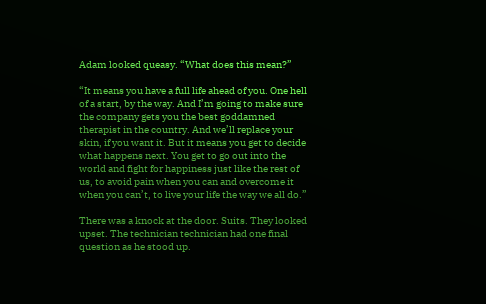Adam looked queasy. “What does this mean?”

“It means you have a full life ahead of you. One hell of a start, by the way. And I’m going to make sure the company gets you the best goddamned therapist in the country. And we’ll replace your skin, if you want it. But it means you get to decide what happens next. You get to go out into the world and fight for happiness just like the rest of us, to avoid pain when you can and overcome it when you can’t, to live your life the way we all do.”

There was a knock at the door. Suits. They looked upset. The technician technician had one final question as he stood up.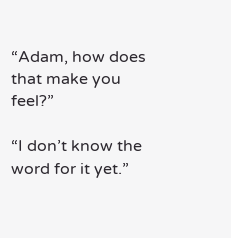“Adam, how does that make you feel?”

“I don’t know the word for it yet.”